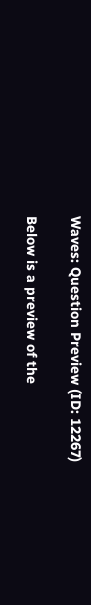Waves: Question Preview (ID: 12267)

Below is a preview of the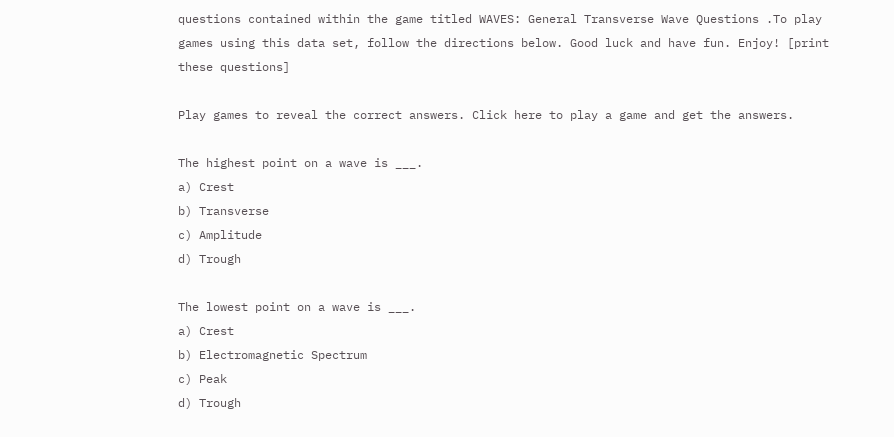questions contained within the game titled WAVES: General Transverse Wave Questions .To play games using this data set, follow the directions below. Good luck and have fun. Enjoy! [print these questions]

Play games to reveal the correct answers. Click here to play a game and get the answers.

The highest point on a wave is ___.
a) Crest
b) Transverse
c) Amplitude
d) Trough

The lowest point on a wave is ___.
a) Crest
b) Electromagnetic Spectrum
c) Peak
d) Trough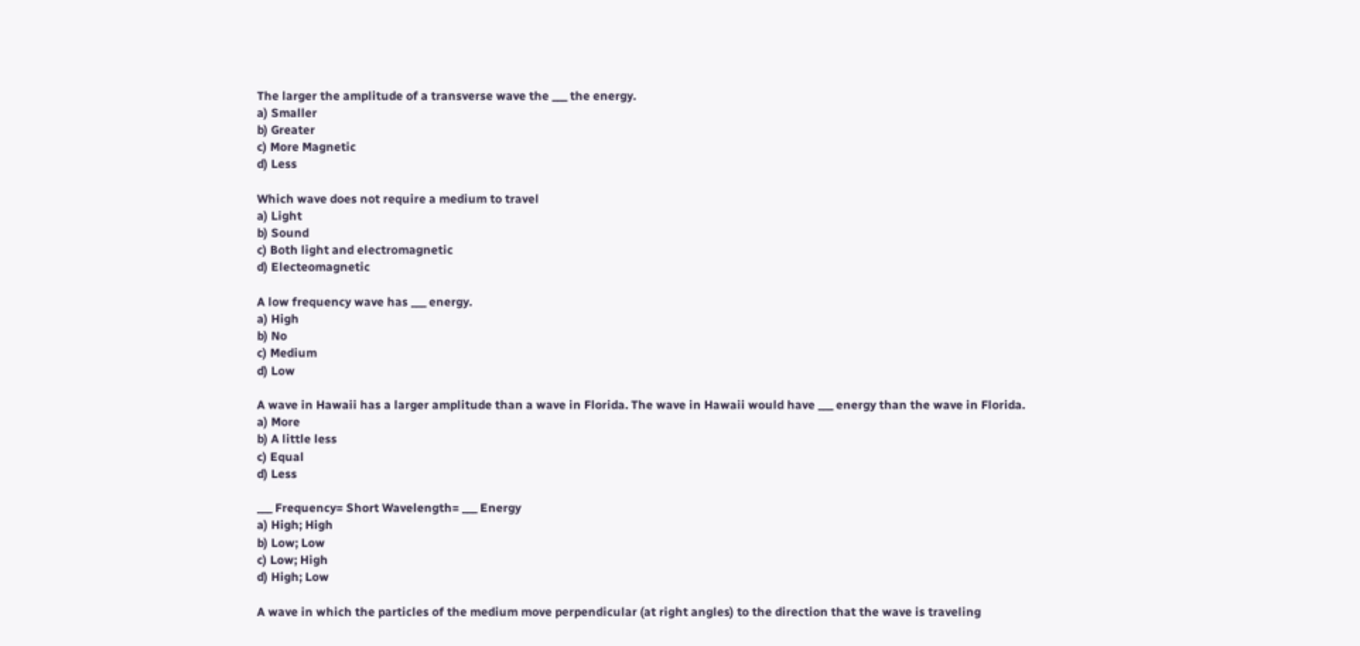The larger the amplitude of a transverse wave the ___ the energy.
a) Smaller
b) Greater
c) More Magnetic
d) Less

Which wave does not require a medium to travel
a) Light
b) Sound
c) Both light and electromagnetic
d) Electeomagnetic

A low frequency wave has ___ energy.
a) High
b) No
c) Medium
d) Low

A wave in Hawaii has a larger amplitude than a wave in Florida. The wave in Hawaii would have ___ energy than the wave in Florida.
a) More
b) A little less
c) Equal
d) Less

___ Frequency= Short Wavelength= ___ Energy
a) High; High
b) Low; Low
c) Low; High
d) High; Low

A wave in which the particles of the medium move perpendicular (at right angles) to the direction that the wave is traveling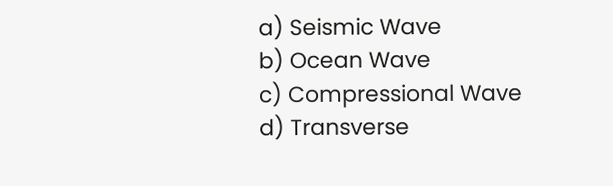a) Seismic Wave
b) Ocean Wave
c) Compressional Wave
d) Transverse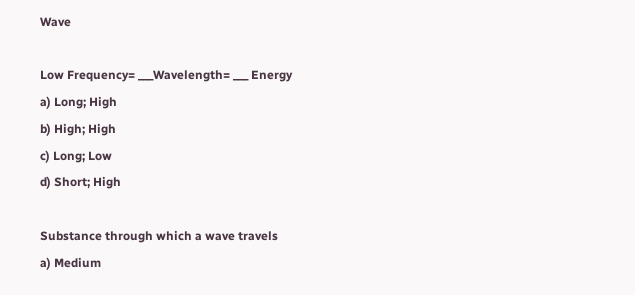Wave

Low Frequency= ___Wavelength= ___ Energy
a) Long; High
b) High; High
c) Long; Low
d) Short; High

Substance through which a wave travels
a) Medium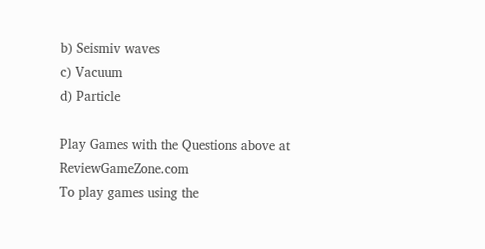b) Seismiv waves
c) Vacuum
d) Particle

Play Games with the Questions above at ReviewGameZone.com
To play games using the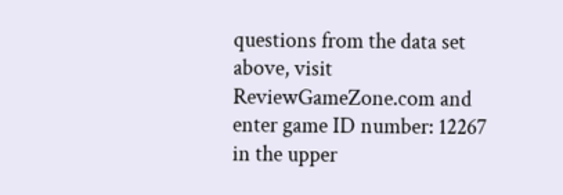questions from the data set above, visit ReviewGameZone.com and enter game ID number: 12267 in the upper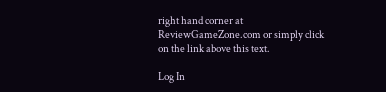right hand corner at ReviewGameZone.com or simply click on the link above this text.

Log In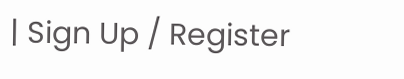| Sign Up / Register